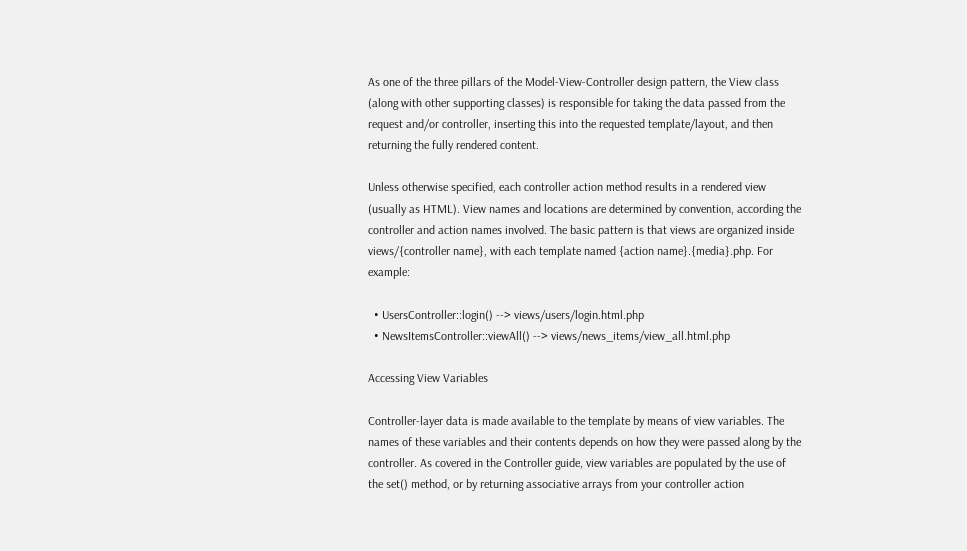As one of the three pillars of the Model-View-Controller design pattern, the View class (along with other supporting classes) is responsible for taking the data passed from the request and/or controller, inserting this into the requested template/layout, and then returning the fully rendered content.

Unless otherwise specified, each controller action method results in a rendered view (usually as HTML). View names and locations are determined by convention, according the controller and action names involved. The basic pattern is that views are organized inside views/{controller name}, with each template named {action name}.{media}.php. For example:

  • UsersController::login() --> views/users/login.html.php
  • NewsItemsController::viewAll() --> views/news_items/view_all.html.php

Accessing View Variables

Controller-layer data is made available to the template by means of view variables. The names of these variables and their contents depends on how they were passed along by the controller. As covered in the Controller guide, view variables are populated by the use of the set() method, or by returning associative arrays from your controller action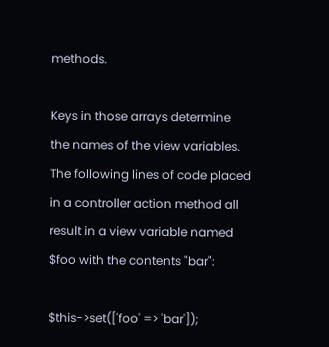methods.

Keys in those arrays determine the names of the view variables. The following lines of code placed in a controller action method all result in a view variable named $foo with the contents "bar":

$this->set(['foo' => 'bar']);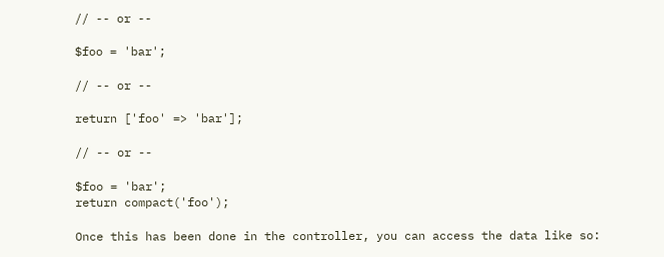// -- or --

$foo = 'bar';

// -- or --

return ['foo' => 'bar'];

// -- or --

$foo = 'bar';
return compact('foo');

Once this has been done in the controller, you can access the data like so: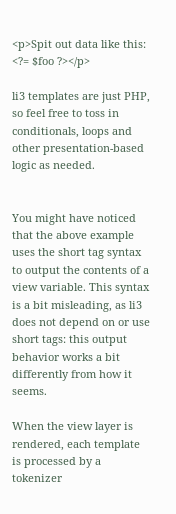<p>Spit out data like this: <?= $foo ?></p>

li3 templates are just PHP, so feel free to toss in conditionals, loops and other presentation-based logic as needed.


You might have noticed that the above example uses the short tag syntax to output the contents of a view variable. This syntax is a bit misleading, as li3 does not depend on or use short tags: this output behavior works a bit differently from how it seems.

When the view layer is rendered, each template is processed by a tokenizer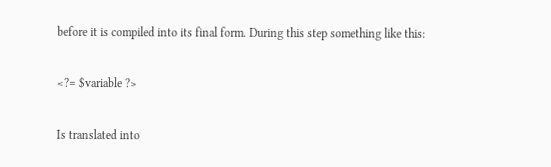before it is compiled into its final form. During this step something like this:

<?= $variable ?>

Is translated into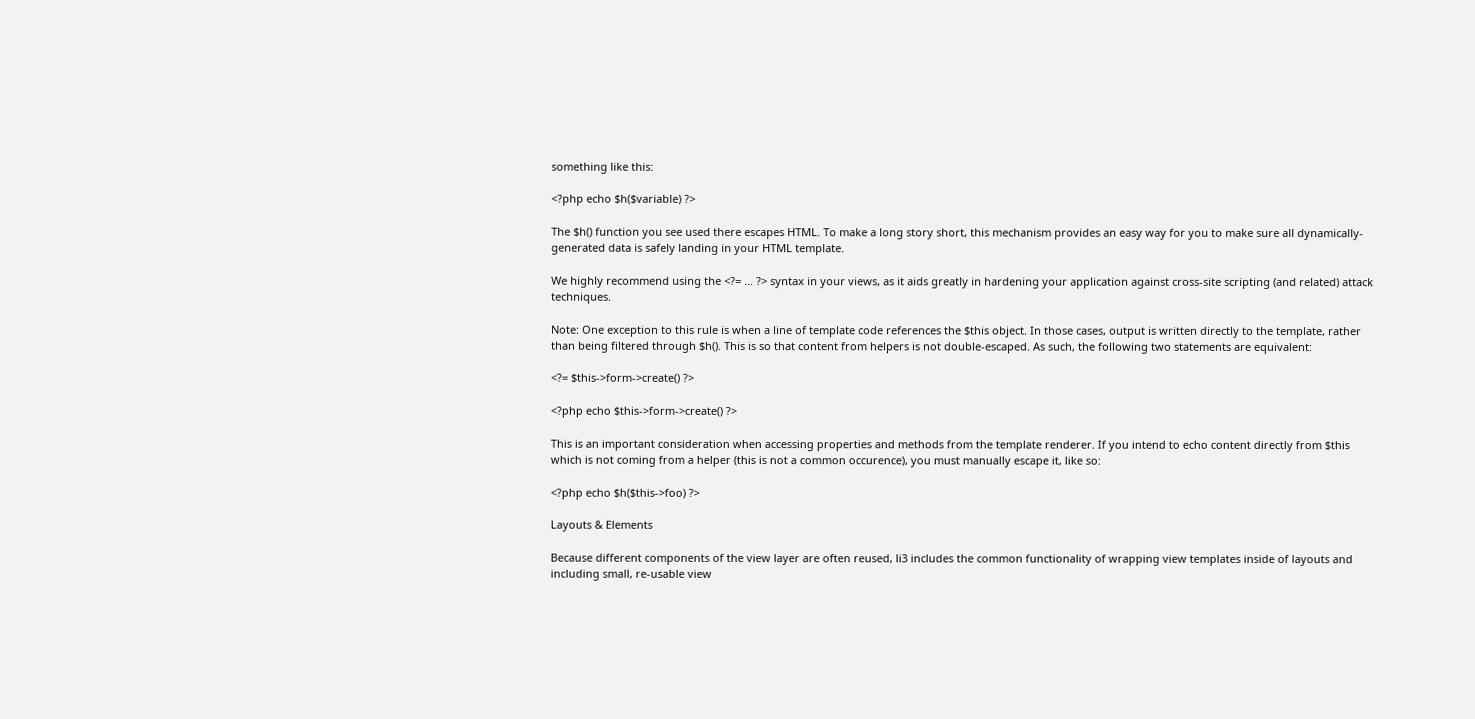something like this:

<?php echo $h($variable) ?>

The $h() function you see used there escapes HTML. To make a long story short, this mechanism provides an easy way for you to make sure all dynamically-generated data is safely landing in your HTML template.

We highly recommend using the <?= ... ?> syntax in your views, as it aids greatly in hardening your application against cross-site scripting (and related) attack techniques.

Note: One exception to this rule is when a line of template code references the $this object. In those cases, output is written directly to the template, rather than being filtered through $h(). This is so that content from helpers is not double-escaped. As such, the following two statements are equivalent:

<?= $this->form->create() ?>

<?php echo $this->form->create() ?>

This is an important consideration when accessing properties and methods from the template renderer. If you intend to echo content directly from $this which is not coming from a helper (this is not a common occurence), you must manually escape it, like so:

<?php echo $h($this->foo) ?>

Layouts & Elements

Because different components of the view layer are often reused, li3 includes the common functionality of wrapping view templates inside of layouts and including small, re-usable view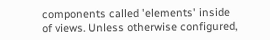components called 'elements' inside of views. Unless otherwise configured,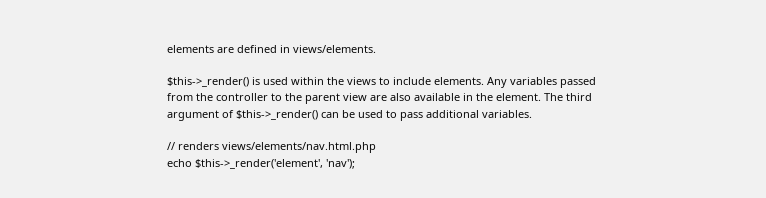elements are defined in views/elements.

$this->_render() is used within the views to include elements. Any variables passed from the controller to the parent view are also available in the element. The third argument of $this->_render() can be used to pass additional variables.

// renders views/elements/nav.html.php
echo $this->_render('element', 'nav');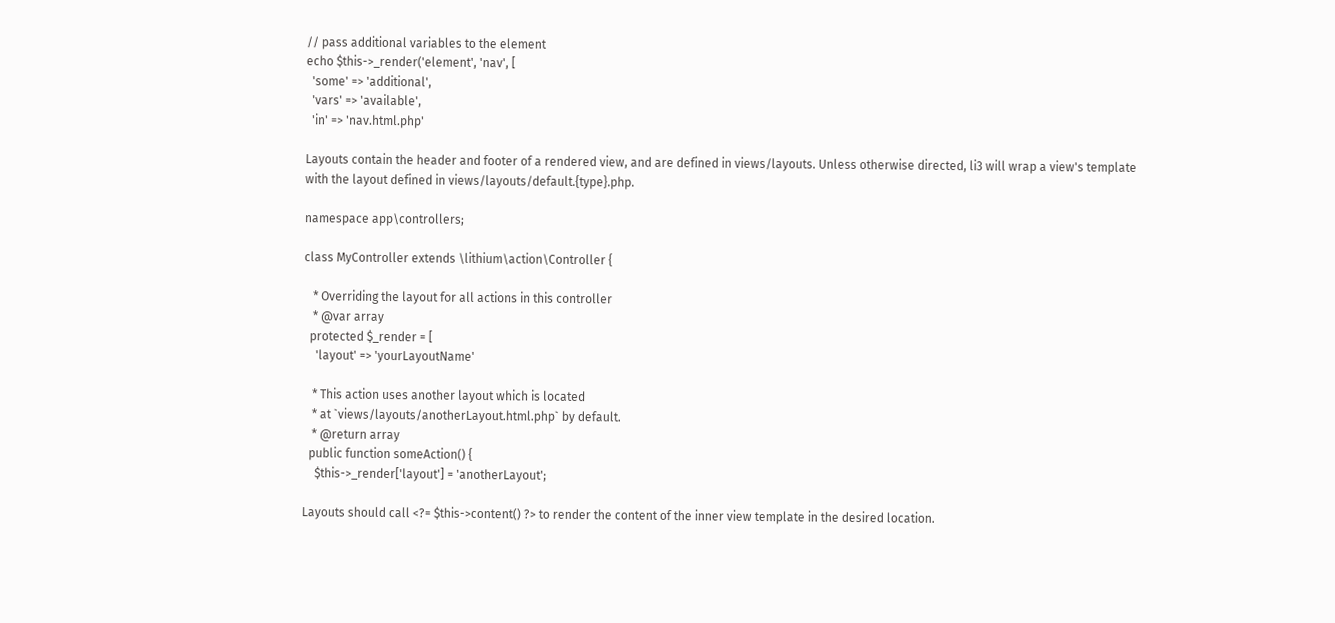// pass additional variables to the element
echo $this->_render('element', 'nav', [
  'some' => 'additional',
  'vars' => 'available',
  'in' => 'nav.html.php'

Layouts contain the header and footer of a rendered view, and are defined in views/layouts. Unless otherwise directed, li3 will wrap a view's template with the layout defined in views/layouts/default.{type}.php.

namespace app\controllers;

class MyController extends \lithium\action\Controller {

   * Overriding the layout for all actions in this controller
   * @var array
  protected $_render = [
    'layout' => 'yourLayoutName'

   * This action uses another layout which is located
   * at `views/layouts/anotherLayout.html.php` by default.
   * @return array
  public function someAction() {
    $this->_render['layout'] = 'anotherLayout';

Layouts should call <?= $this->content() ?> to render the content of the inner view template in the desired location.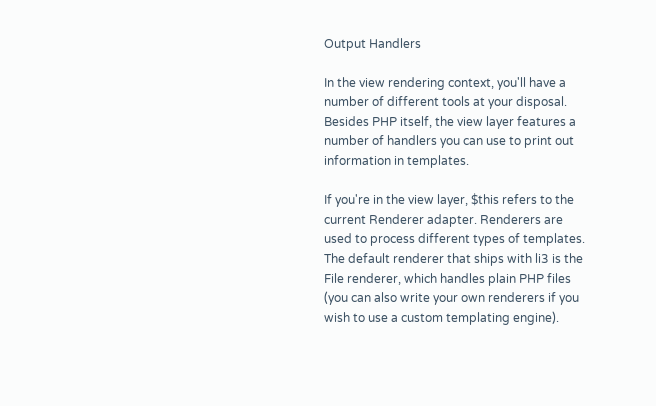Output Handlers

In the view rendering context, you'll have a number of different tools at your disposal. Besides PHP itself, the view layer features a number of handlers you can use to print out information in templates.

If you're in the view layer, $this refers to the current Renderer adapter. Renderers are used to process different types of templates. The default renderer that ships with li3 is the File renderer, which handles plain PHP files (you can also write your own renderers if you wish to use a custom templating engine).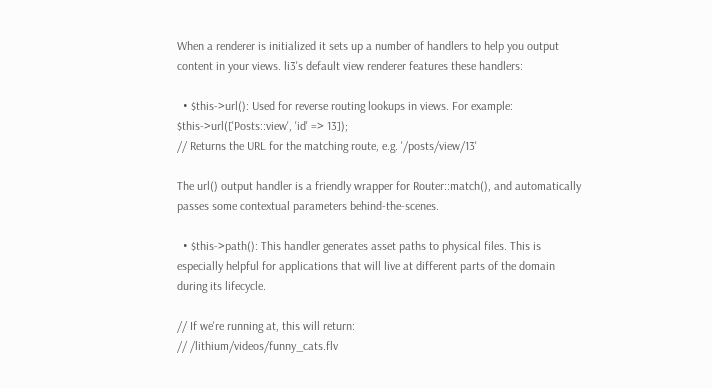When a renderer is initialized it sets up a number of handlers to help you output content in your views. li3's default view renderer features these handlers:

  • $this->url(): Used for reverse routing lookups in views. For example:
$this->url(['Posts::view', 'id' => 13]);
// Returns the URL for the matching route, e.g. '/posts/view/13'

The url() output handler is a friendly wrapper for Router::match(), and automatically passes some contextual parameters behind-the-scenes.

  • $this->path(): This handler generates asset paths to physical files. This is especially helpful for applications that will live at different parts of the domain during its lifecycle.

// If we're running at, this will return:
// /lithium/videos/funny_cats.flv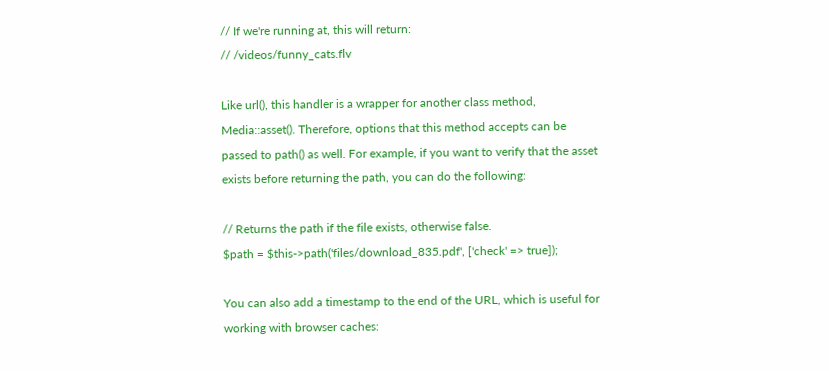// If we're running at, this will return:
// /videos/funny_cats.flv

Like url(), this handler is a wrapper for another class method, Media::asset(). Therefore, options that this method accepts can be passed to path() as well. For example, if you want to verify that the asset exists before returning the path, you can do the following:

// Returns the path if the file exists, otherwise false.
$path = $this->path('files/download_835.pdf', ['check' => true]);

You can also add a timestamp to the end of the URL, which is useful for working with browser caches: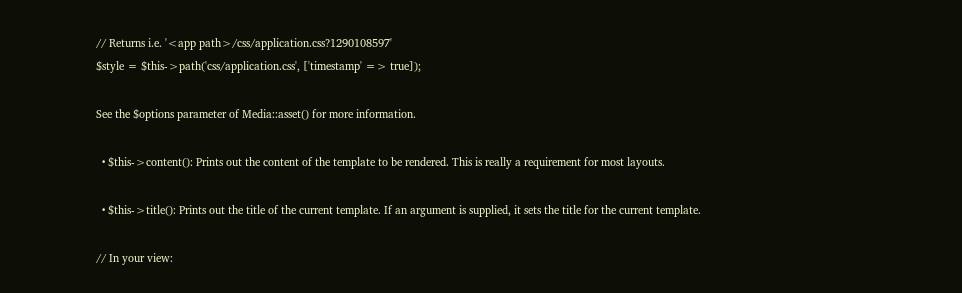// Returns i.e. '<app path>/css/application.css?1290108597'
$style = $this->path('css/application.css', ['timestamp' => true]);

See the $options parameter of Media::asset() for more information.

  • $this->content(): Prints out the content of the template to be rendered. This is really a requirement for most layouts.

  • $this->title(): Prints out the title of the current template. If an argument is supplied, it sets the title for the current template.

// In your view: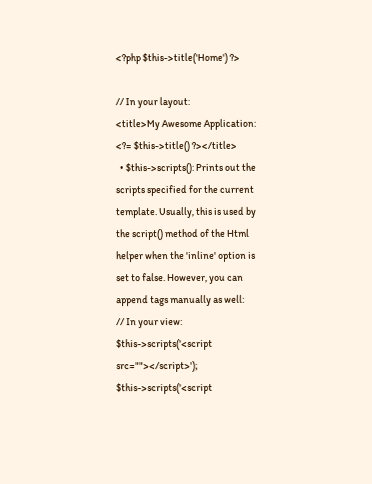<?php $this->title('Home') ?>

// In your layout:
<title>My Awesome Application: <?= $this->title() ?></title>
  • $this->scripts(): Prints out the scripts specified for the current template. Usually, this is used by the script() method of the Html helper when the 'inline' option is set to false. However, you can append tags manually as well:
// In your view:
$this->scripts('<script src=""></script>');
$this->scripts('<script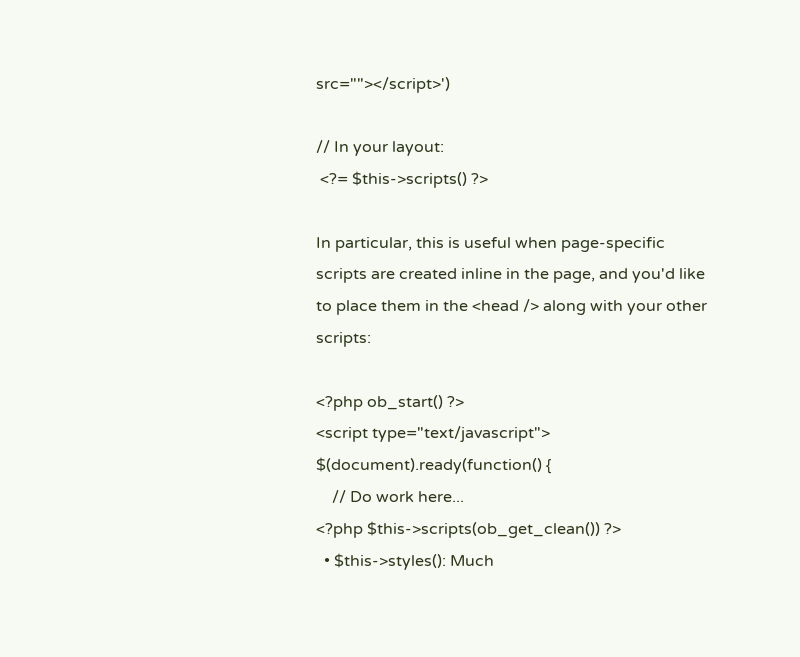src=""></script>')

// In your layout:
 <?= $this->scripts() ?>

In particular, this is useful when page-specific scripts are created inline in the page, and you'd like to place them in the <head /> along with your other scripts:

<?php ob_start() ?>
<script type="text/javascript">
$(document).ready(function() {
    // Do work here...
<?php $this->scripts(ob_get_clean()) ?>
  • $this->styles(): Much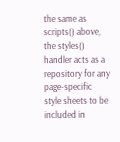the same as scripts() above, the styles() handler acts as a repository for any page-specific style sheets to be included in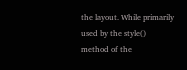the layout. While primarily used by the style() method of the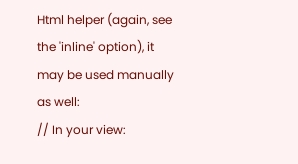Html helper (again, see the 'inline' option), it may be used manually as well:
// In your view: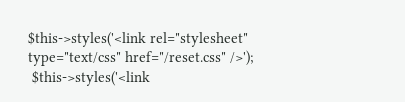$this->styles('<link rel="stylesheet" type="text/css" href="/reset.css" />');
 $this->styles('<link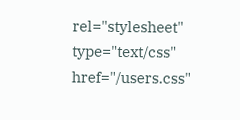rel="stylesheet" type="text/css" href="/users.css"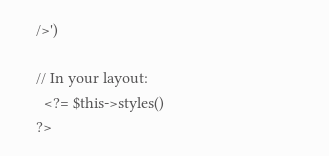/>')

// In your layout:
  <?= $this->styles() ?>